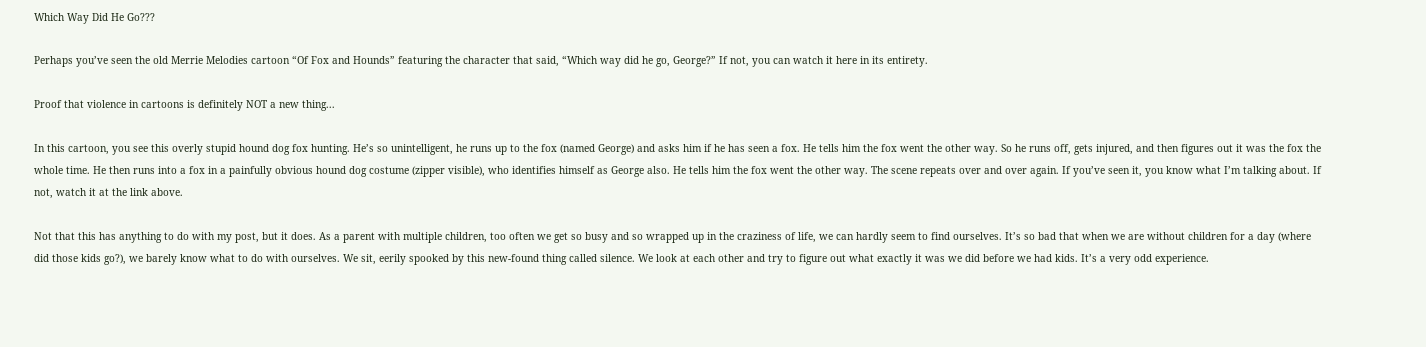Which Way Did He Go???

Perhaps you’ve seen the old Merrie Melodies cartoon “Of Fox and Hounds” featuring the character that said, “Which way did he go, George?” If not, you can watch it here in its entirety.

Proof that violence in cartoons is definitely NOT a new thing...

In this cartoon, you see this overly stupid hound dog fox hunting. He’s so unintelligent, he runs up to the fox (named George) and asks him if he has seen a fox. He tells him the fox went the other way. So he runs off, gets injured, and then figures out it was the fox the whole time. He then runs into a fox in a painfully obvious hound dog costume (zipper visible), who identifies himself as George also. He tells him the fox went the other way. The scene repeats over and over again. If you’ve seen it, you know what I’m talking about. If not, watch it at the link above.

Not that this has anything to do with my post, but it does. As a parent with multiple children, too often we get so busy and so wrapped up in the craziness of life, we can hardly seem to find ourselves. It’s so bad that when we are without children for a day (where did those kids go?), we barely know what to do with ourselves. We sit, eerily spooked by this new-found thing called silence. We look at each other and try to figure out what exactly it was we did before we had kids. It’s a very odd experience.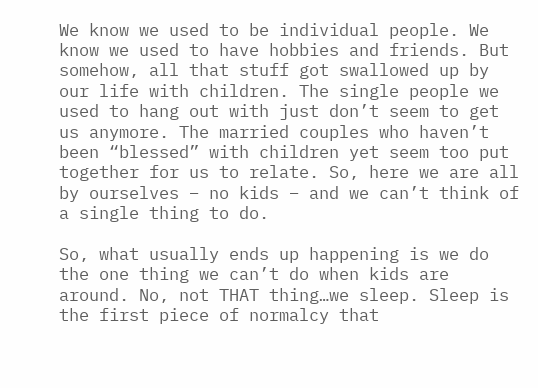We know we used to be individual people. We know we used to have hobbies and friends. But somehow, all that stuff got swallowed up by our life with children. The single people we used to hang out with just don’t seem to get us anymore. The married couples who haven’t been “blessed” with children yet seem too put together for us to relate. So, here we are all by ourselves – no kids – and we can’t think of a single thing to do.

So, what usually ends up happening is we do the one thing we can’t do when kids are around. No, not THAT thing…we sleep. Sleep is the first piece of normalcy that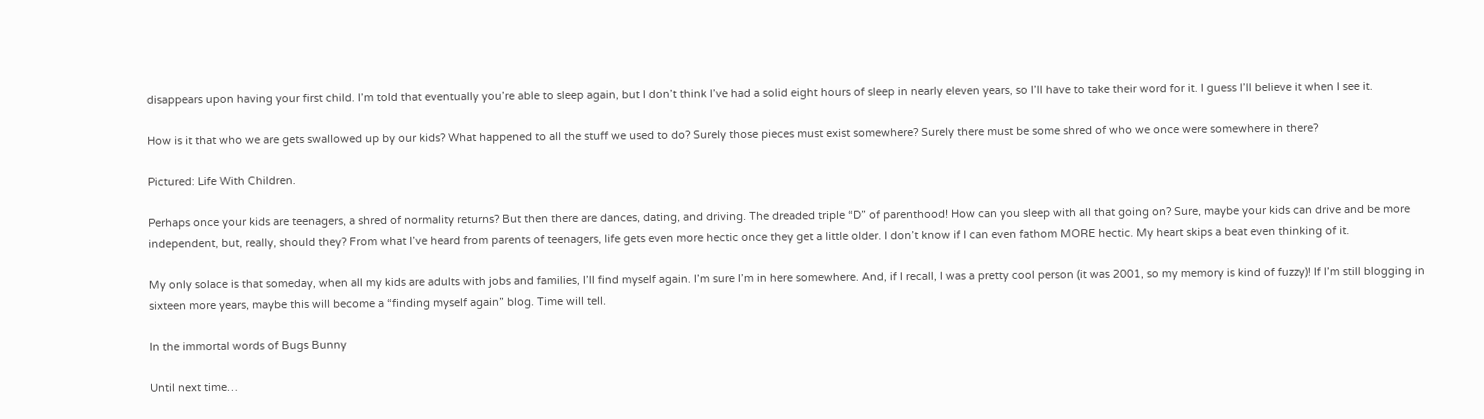disappears upon having your first child. I’m told that eventually you’re able to sleep again, but I don’t think I’ve had a solid eight hours of sleep in nearly eleven years, so I’ll have to take their word for it. I guess I’ll believe it when I see it.

How is it that who we are gets swallowed up by our kids? What happened to all the stuff we used to do? Surely those pieces must exist somewhere? Surely there must be some shred of who we once were somewhere in there?

Pictured: Life With Children.

Perhaps once your kids are teenagers, a shred of normality returns? But then there are dances, dating, and driving. The dreaded triple “D” of parenthood! How can you sleep with all that going on? Sure, maybe your kids can drive and be more independent, but, really, should they? From what I’ve heard from parents of teenagers, life gets even more hectic once they get a little older. I don’t know if I can even fathom MORE hectic. My heart skips a beat even thinking of it.

My only solace is that someday, when all my kids are adults with jobs and families, I’ll find myself again. I’m sure I’m in here somewhere. And, if I recall, I was a pretty cool person (it was 2001, so my memory is kind of fuzzy)! If I’m still blogging in sixteen more years, maybe this will become a “finding myself again” blog. Time will tell.

In the immortal words of Bugs Bunny

Until next time…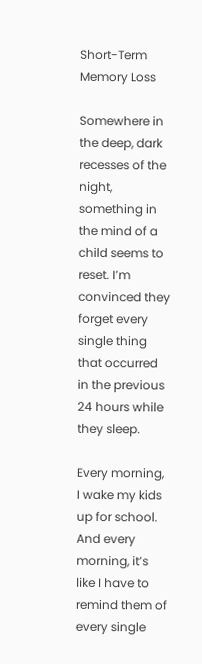Short-Term Memory Loss

Somewhere in the deep, dark recesses of the night, something in the mind of a child seems to reset. I’m convinced they forget every single thing that occurred in the previous 24 hours while they sleep.

Every morning, I wake my kids up for school. And every morning, it’s like I have to remind them of every single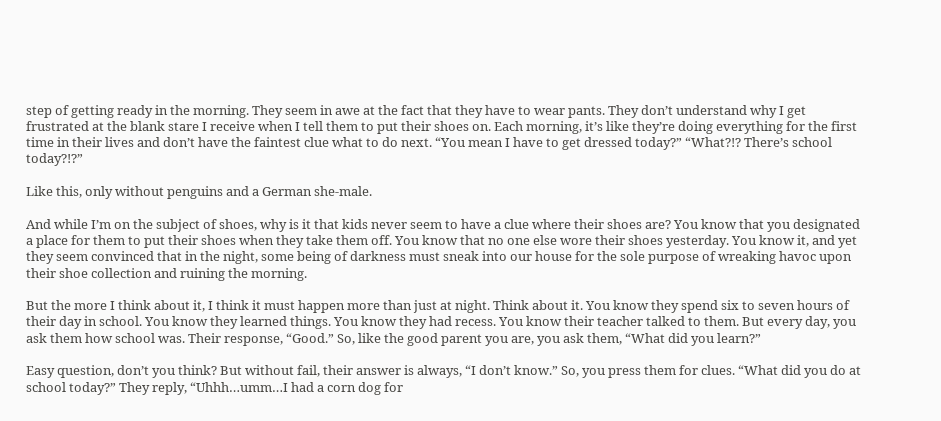step of getting ready in the morning. They seem in awe at the fact that they have to wear pants. They don’t understand why I get frustrated at the blank stare I receive when I tell them to put their shoes on. Each morning, it’s like they’re doing everything for the first time in their lives and don’t have the faintest clue what to do next. “You mean I have to get dressed today?” “What?!? There’s school today?!?”

Like this, only without penguins and a German she-male.

And while I’m on the subject of shoes, why is it that kids never seem to have a clue where their shoes are? You know that you designated a place for them to put their shoes when they take them off. You know that no one else wore their shoes yesterday. You know it, and yet they seem convinced that in the night, some being of darkness must sneak into our house for the sole purpose of wreaking havoc upon their shoe collection and ruining the morning.

But the more I think about it, I think it must happen more than just at night. Think about it. You know they spend six to seven hours of their day in school. You know they learned things. You know they had recess. You know their teacher talked to them. But every day, you ask them how school was. Their response, “Good.” So, like the good parent you are, you ask them, “What did you learn?”

Easy question, don’t you think? But without fail, their answer is always, “I don’t know.” So, you press them for clues. “What did you do at school today?” They reply, “Uhhh…umm…I had a corn dog for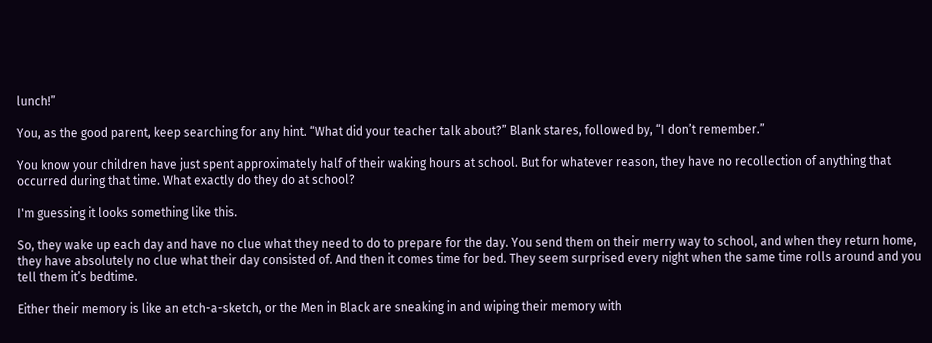lunch!”

You, as the good parent, keep searching for any hint. “What did your teacher talk about?” Blank stares, followed by, “I don’t remember.”

You know your children have just spent approximately half of their waking hours at school. But for whatever reason, they have no recollection of anything that occurred during that time. What exactly do they do at school?

I'm guessing it looks something like this.

So, they wake up each day and have no clue what they need to do to prepare for the day. You send them on their merry way to school, and when they return home, they have absolutely no clue what their day consisted of. And then it comes time for bed. They seem surprised every night when the same time rolls around and you tell them it’s bedtime.

Either their memory is like an etch-a-sketch, or the Men in Black are sneaking in and wiping their memory with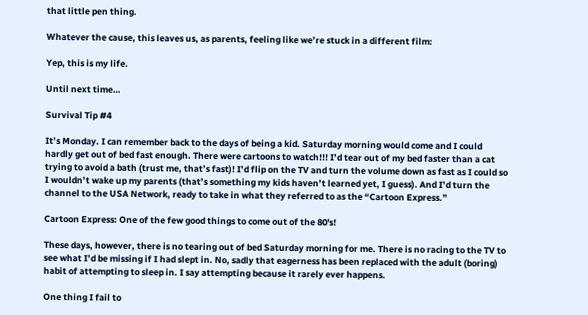that little pen thing.

Whatever the cause, this leaves us, as parents, feeling like we’re stuck in a different film:

Yep, this is my life.

Until next time…

Survival Tip #4

It’s Monday. I can remember back to the days of being a kid. Saturday morning would come and I could hardly get out of bed fast enough. There were cartoons to watch!!! I’d tear out of my bed faster than a cat trying to avoid a bath (trust me, that’s fast)! I’d flip on the TV and turn the volume down as fast as I could so I wouldn’t wake up my parents (that’s something my kids haven’t learned yet, I guess). And I’d turn the channel to the USA Network, ready to take in what they referred to as the “Cartoon Express.”

Cartoon Express: One of the few good things to come out of the 80's!

These days, however, there is no tearing out of bed Saturday morning for me. There is no racing to the TV to see what I’d be missing if I had slept in. No, sadly that eagerness has been replaced with the adult (boring) habit of attempting to sleep in. I say attempting because it rarely ever happens.

One thing I fail to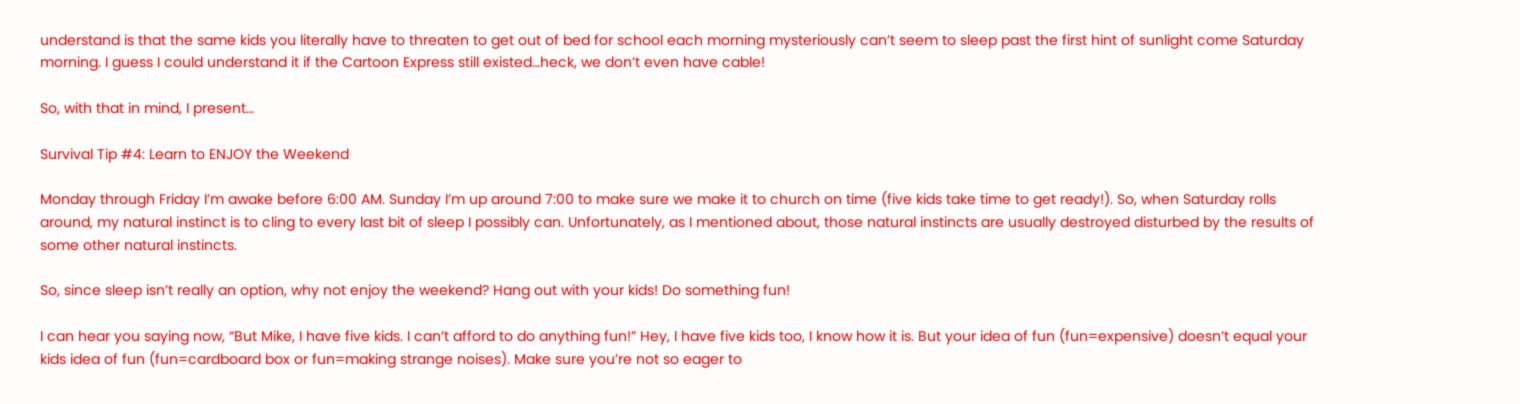understand is that the same kids you literally have to threaten to get out of bed for school each morning mysteriously can’t seem to sleep past the first hint of sunlight come Saturday morning. I guess I could understand it if the Cartoon Express still existed…heck, we don’t even have cable!

So, with that in mind, I present…

Survival Tip #4: Learn to ENJOY the Weekend

Monday through Friday I’m awake before 6:00 AM. Sunday I’m up around 7:00 to make sure we make it to church on time (five kids take time to get ready!). So, when Saturday rolls around, my natural instinct is to cling to every last bit of sleep I possibly can. Unfortunately, as I mentioned about, those natural instincts are usually destroyed disturbed by the results of some other natural instincts.

So, since sleep isn’t really an option, why not enjoy the weekend? Hang out with your kids! Do something fun!

I can hear you saying now, “But Mike, I have five kids. I can’t afford to do anything fun!” Hey, I have five kids too, I know how it is. But your idea of fun (fun=expensive) doesn’t equal your kids idea of fun (fun=cardboard box or fun=making strange noises). Make sure you’re not so eager to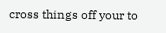cross things off your to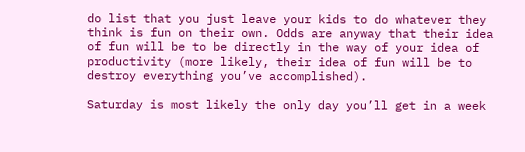do list that you just leave your kids to do whatever they think is fun on their own. Odds are anyway that their idea of fun will be to be directly in the way of your idea of productivity (more likely, their idea of fun will be to destroy everything you’ve accomplished).

Saturday is most likely the only day you’ll get in a week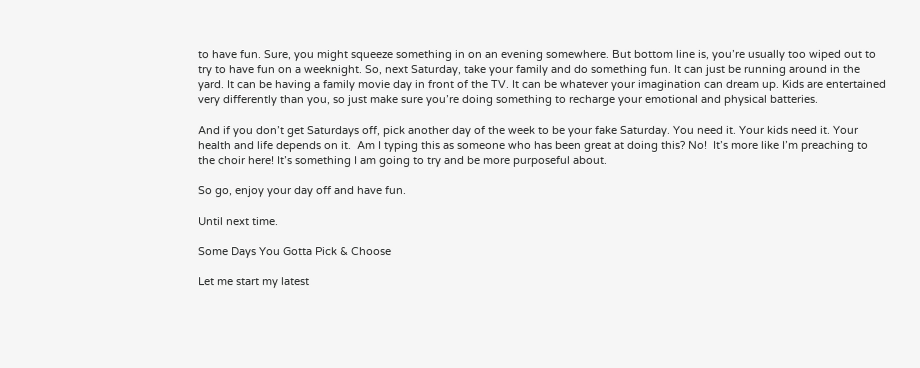to have fun. Sure, you might squeeze something in on an evening somewhere. But bottom line is, you’re usually too wiped out to try to have fun on a weeknight. So, next Saturday, take your family and do something fun. It can just be running around in the yard. It can be having a family movie day in front of the TV. It can be whatever your imagination can dream up. Kids are entertained very differently than you, so just make sure you’re doing something to recharge your emotional and physical batteries.

And if you don’t get Saturdays off, pick another day of the week to be your fake Saturday. You need it. Your kids need it. Your health and life depends on it.  Am I typing this as someone who has been great at doing this? No!  It’s more like I’m preaching to the choir here! It’s something I am going to try and be more purposeful about.

So go, enjoy your day off and have fun.

Until next time.

Some Days You Gotta Pick & Choose

Let me start my latest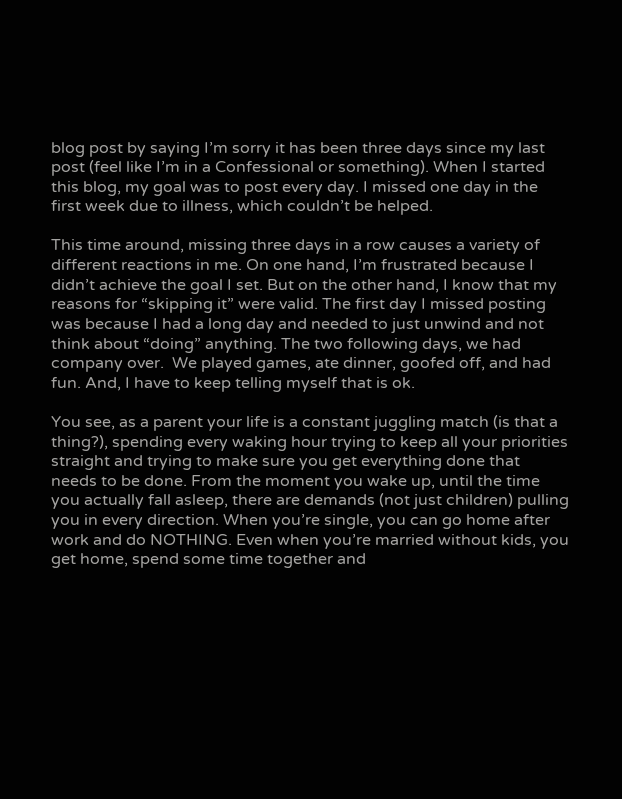blog post by saying I’m sorry it has been three days since my last post (feel like I’m in a Confessional or something). When I started this blog, my goal was to post every day. I missed one day in the first week due to illness, which couldn’t be helped.

This time around, missing three days in a row causes a variety of different reactions in me. On one hand, I’m frustrated because I didn’t achieve the goal I set. But on the other hand, I know that my reasons for “skipping it” were valid. The first day I missed posting was because I had a long day and needed to just unwind and not think about “doing” anything. The two following days, we had company over.  We played games, ate dinner, goofed off, and had fun. And, I have to keep telling myself that is ok.

You see, as a parent your life is a constant juggling match (is that a thing?), spending every waking hour trying to keep all your priorities straight and trying to make sure you get everything done that needs to be done. From the moment you wake up, until the time you actually fall asleep, there are demands (not just children) pulling you in every direction. When you’re single, you can go home after work and do NOTHING. Even when you’re married without kids, you get home, spend some time together and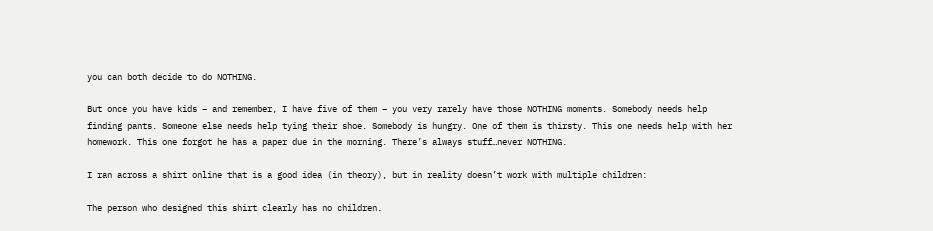you can both decide to do NOTHING.

But once you have kids – and remember, I have five of them – you very rarely have those NOTHING moments. Somebody needs help finding pants. Someone else needs help tying their shoe. Somebody is hungry. One of them is thirsty. This one needs help with her homework. This one forgot he has a paper due in the morning. There’s always stuff…never NOTHING.

I ran across a shirt online that is a good idea (in theory), but in reality doesn’t work with multiple children:

The person who designed this shirt clearly has no children.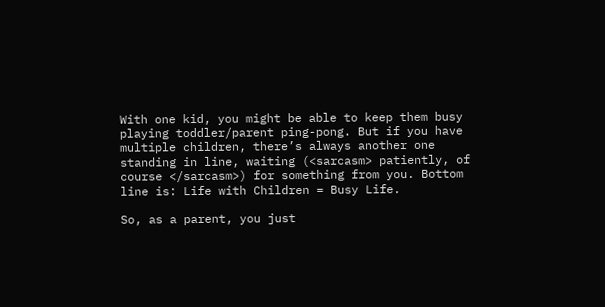With one kid, you might be able to keep them busy playing toddler/parent ping-pong. But if you have multiple children, there’s always another one standing in line, waiting (<sarcasm> patiently, of course </sarcasm>) for something from you. Bottom line is: Life with Children = Busy Life.

So, as a parent, you just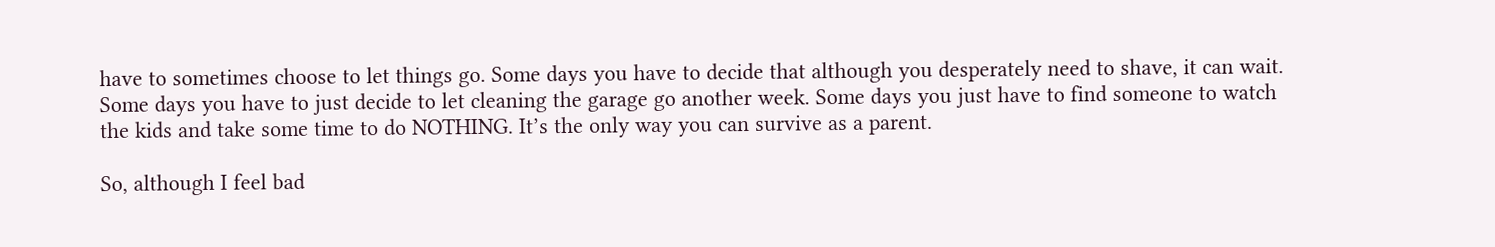have to sometimes choose to let things go. Some days you have to decide that although you desperately need to shave, it can wait. Some days you have to just decide to let cleaning the garage go another week. Some days you just have to find someone to watch the kids and take some time to do NOTHING. It’s the only way you can survive as a parent.

So, although I feel bad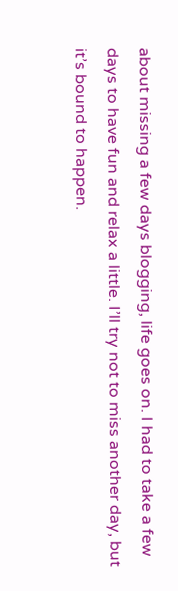about missing a few days blogging, life goes on. I had to take a few days to have fun and relax a little. I’ll try not to miss another day, but it’s bound to happen.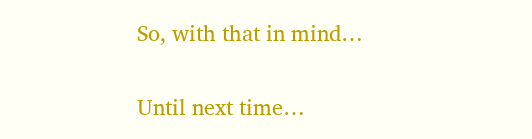So, with that in mind…

Until next time…